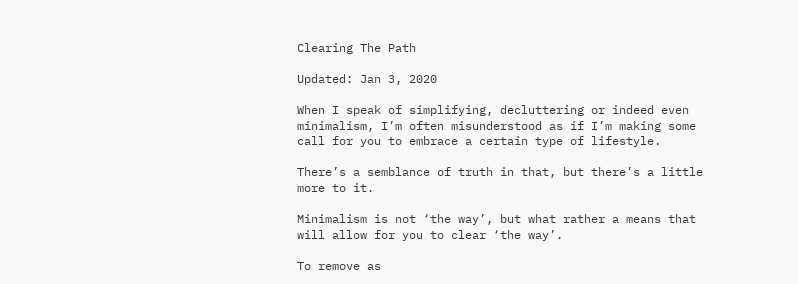Clearing The Path

Updated: Jan 3, 2020

When I speak of simplifying, decluttering or indeed even minimalism, I’m often misunderstood as if I’m making some call for you to embrace a certain type of lifestyle.

There’s a semblance of truth in that, but there’s a little more to it.

Minimalism is not ‘the way’, but what rather a means that will allow for you to clear ‘the way’.

To remove as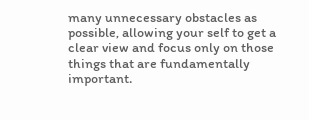many unnecessary obstacles as possible, allowing your self to get a clear view and focus only on those things that are fundamentally important.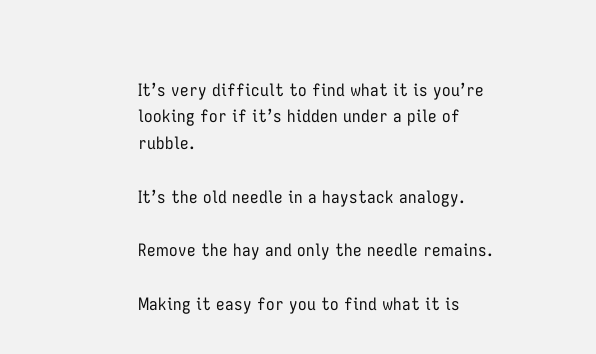It’s very difficult to find what it is you’re looking for if it’s hidden under a pile of rubble.

It’s the old needle in a haystack analogy.

Remove the hay and only the needle remains.

Making it easy for you to find what it is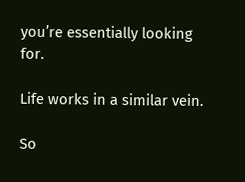you’re essentially looking for.

Life works in a similar vein.

So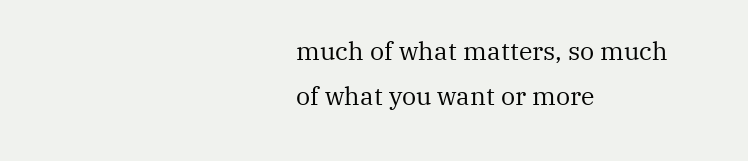much of what matters, so much of what you want or more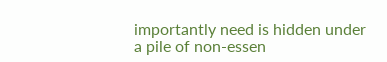importantly need is hidden under a pile of non-essen